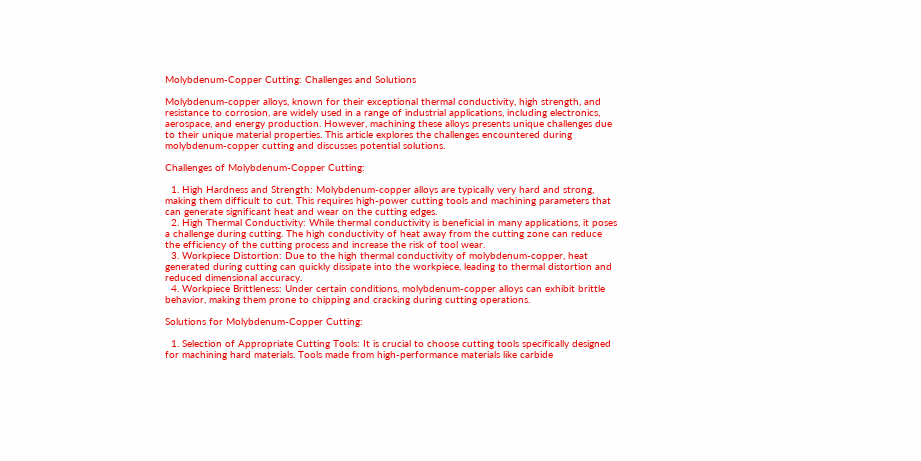Molybdenum-Copper Cutting: Challenges and Solutions

Molybdenum-copper alloys, known for their exceptional thermal conductivity, high strength, and resistance to corrosion, are widely used in a range of industrial applications, including electronics, aerospace, and energy production. However, machining these alloys presents unique challenges due to their unique material properties. This article explores the challenges encountered during molybdenum-copper cutting and discusses potential solutions.

Challenges of Molybdenum-Copper Cutting:

  1. High Hardness and Strength: Molybdenum-copper alloys are typically very hard and strong, making them difficult to cut. This requires high-power cutting tools and machining parameters that can generate significant heat and wear on the cutting edges.
  2. High Thermal Conductivity: While thermal conductivity is beneficial in many applications, it poses a challenge during cutting. The high conductivity of heat away from the cutting zone can reduce the efficiency of the cutting process and increase the risk of tool wear.
  3. Workpiece Distortion: Due to the high thermal conductivity of molybdenum-copper, heat generated during cutting can quickly dissipate into the workpiece, leading to thermal distortion and reduced dimensional accuracy.
  4. Workpiece Brittleness: Under certain conditions, molybdenum-copper alloys can exhibit brittle behavior, making them prone to chipping and cracking during cutting operations.

Solutions for Molybdenum-Copper Cutting:

  1. Selection of Appropriate Cutting Tools: It is crucial to choose cutting tools specifically designed for machining hard materials. Tools made from high-performance materials like carbide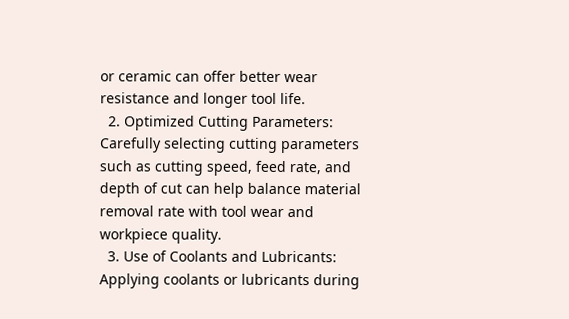or ceramic can offer better wear resistance and longer tool life.
  2. Optimized Cutting Parameters: Carefully selecting cutting parameters such as cutting speed, feed rate, and depth of cut can help balance material removal rate with tool wear and workpiece quality.
  3. Use of Coolants and Lubricants: Applying coolants or lubricants during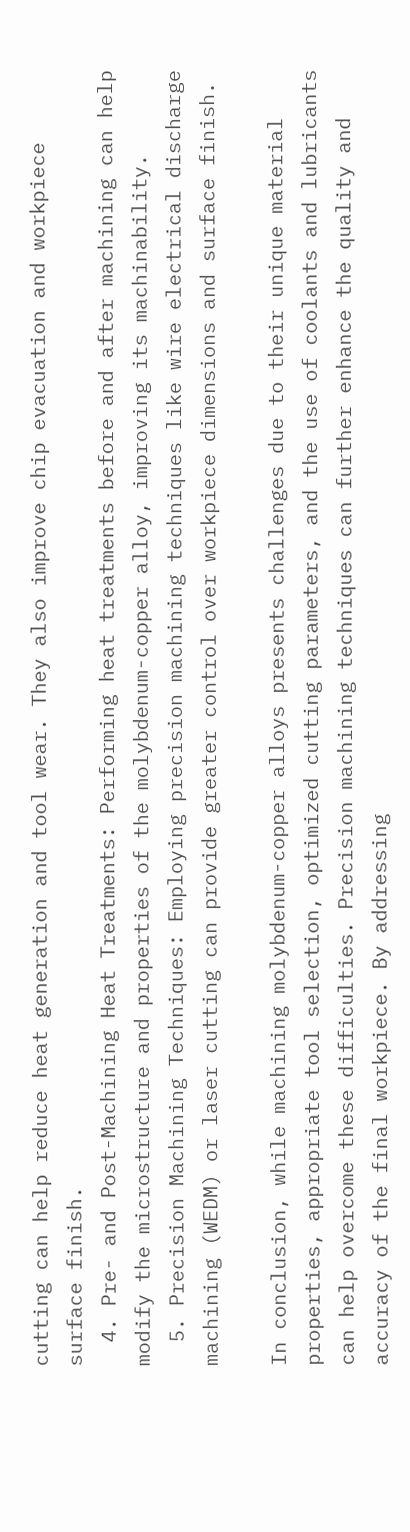cutting can help reduce heat generation and tool wear. They also improve chip evacuation and workpiece surface finish.
  4. Pre- and Post-Machining Heat Treatments: Performing heat treatments before and after machining can help modify the microstructure and properties of the molybdenum-copper alloy, improving its machinability.
  5. Precision Machining Techniques: Employing precision machining techniques like wire electrical discharge machining (WEDM) or laser cutting can provide greater control over workpiece dimensions and surface finish.

In conclusion, while machining molybdenum-copper alloys presents challenges due to their unique material properties, appropriate tool selection, optimized cutting parameters, and the use of coolants and lubricants can help overcome these difficulties. Precision machining techniques can further enhance the quality and accuracy of the final workpiece. By addressing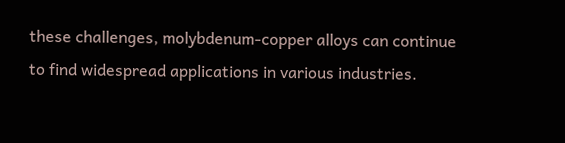these challenges, molybdenum-copper alloys can continue to find widespread applications in various industries.